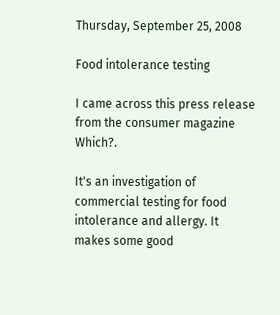Thursday, September 25, 2008

Food intolerance testing

I came across this press release from the consumer magazine Which?.

It's an investigation of commercial testing for food intolerance and allergy. It makes some good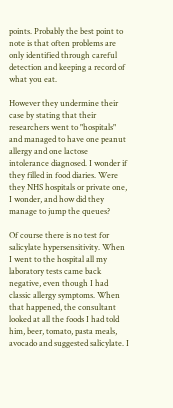points. Probably the best point to note is that often problems are only identified through careful detection and keeping a record of what you eat.

However they undermine their case by stating that their researchers went to "hospitals" and managed to have one peanut allergy and one lactose intolerance diagnosed. I wonder if they filled in food diaries. Were they NHS hospitals or private one, I wonder, and how did they manage to jump the queues?

Of course there is no test for salicylate hypersensitivity. When I went to the hospital all my laboratory tests came back negative, even though I had classic allergy symptoms. When that happened, the consultant looked at all the foods I had told him, beer, tomato, pasta meals, avocado and suggested salicylate. I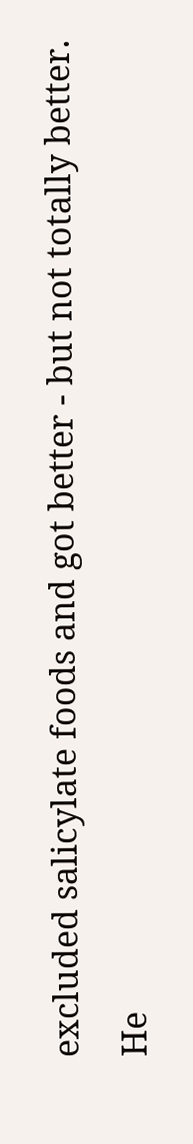excluded salicylate foods and got better - but not totally better. He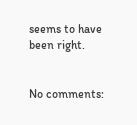seems to have been right.


No comments: